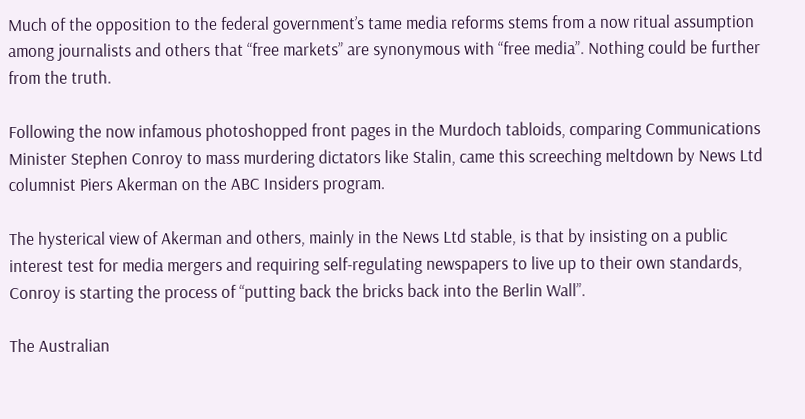Much of the opposition to the federal government’s tame media reforms stems from a now ritual assumption among journalists and others that “free markets” are synonymous with “free media”. Nothing could be further from the truth.

Following the now infamous photoshopped front pages in the Murdoch tabloids, comparing Communications Minister Stephen Conroy to mass murdering dictators like Stalin, came this screeching meltdown by News Ltd columnist Piers Akerman on the ABC Insiders program.

The hysterical view of Akerman and others, mainly in the News Ltd stable, is that by insisting on a public interest test for media mergers and requiring self-regulating newspapers to live up to their own standards, Conroy is starting the process of “putting back the bricks back into the Berlin Wall”.

The Australian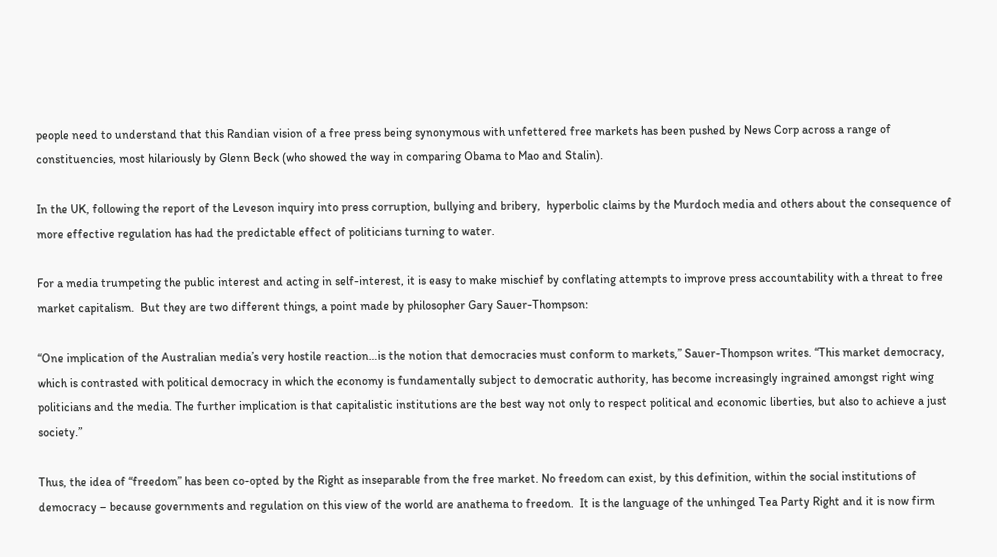people need to understand that this Randian vision of a free press being synonymous with unfettered free markets has been pushed by News Corp across a range of constituencies, most hilariously by Glenn Beck (who showed the way in comparing Obama to Mao and Stalin).

In the UK, following the report of the Leveson inquiry into press corruption, bullying and bribery,  hyperbolic claims by the Murdoch media and others about the consequence of more effective regulation has had the predictable effect of politicians turning to water.

For a media trumpeting the public interest and acting in self-interest, it is easy to make mischief by conflating attempts to improve press accountability with a threat to free market capitalism.  But they are two different things, a point made by philosopher Gary Sauer-Thompson:

“One implication of the Australian media’s very hostile reaction…is the notion that democracies must conform to markets,” Sauer-Thompson writes. “This market democracy, which is contrasted with political democracy in which the economy is fundamentally subject to democratic authority, has become increasingly ingrained amongst right wing politicians and the media. The further implication is that capitalistic institutions are the best way not only to respect political and economic liberties, but also to achieve a just society.”

Thus, the idea of “freedom” has been co-opted by the Right as inseparable from the free market. No freedom can exist, by this definition, within the social institutions of democracy – because governments and regulation on this view of the world are anathema to freedom.  It is the language of the unhinged Tea Party Right and it is now firm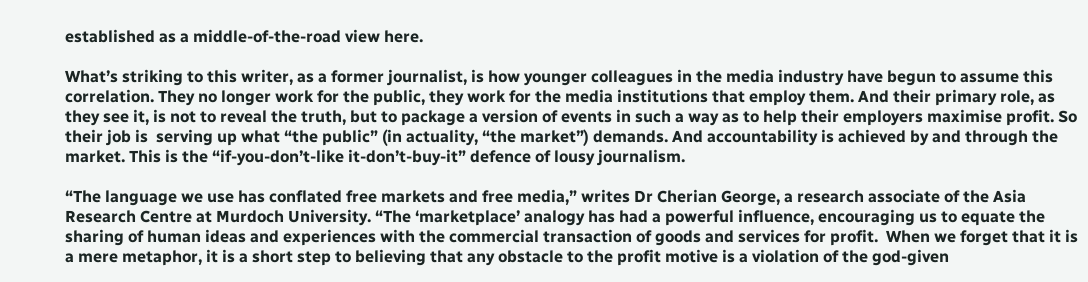established as a middle-of-the-road view here.

What’s striking to this writer, as a former journalist, is how younger colleagues in the media industry have begun to assume this correlation. They no longer work for the public, they work for the media institutions that employ them. And their primary role, as they see it, is not to reveal the truth, but to package a version of events in such a way as to help their employers maximise profit. So their job is  serving up what “the public” (in actuality, “the market”) demands. And accountability is achieved by and through the market. This is the “if-you-don’t-like it-don’t-buy-it” defence of lousy journalism.

“The language we use has conflated free markets and free media,” writes Dr Cherian George, a research associate of the Asia Research Centre at Murdoch University. “The ‘marketplace’ analogy has had a powerful influence, encouraging us to equate the sharing of human ideas and experiences with the commercial transaction of goods and services for profit.  When we forget that it is a mere metaphor, it is a short step to believing that any obstacle to the profit motive is a violation of the god-given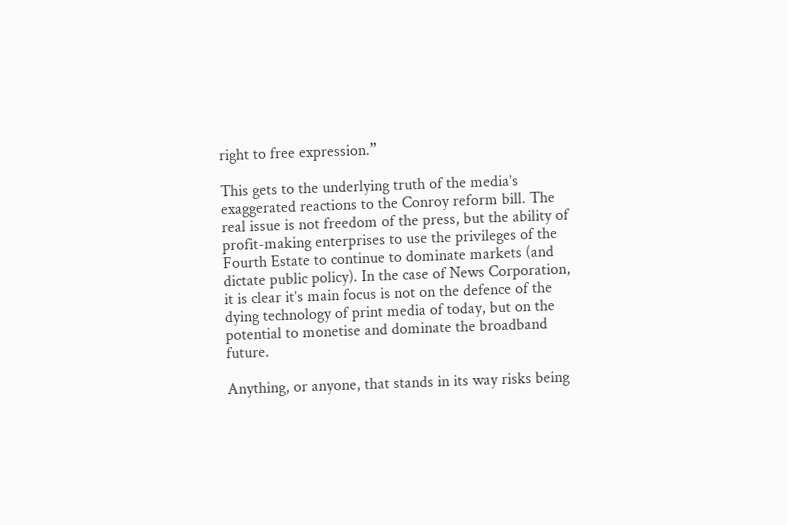right to free expression.”

This gets to the underlying truth of the media’s exaggerated reactions to the Conroy reform bill. The real issue is not freedom of the press, but the ability of profit-making enterprises to use the privileges of the Fourth Estate to continue to dominate markets (and dictate public policy). In the case of News Corporation, it is clear it’s main focus is not on the defence of the dying technology of print media of today, but on the potential to monetise and dominate the broadband future.

Anything, or anyone, that stands in its way risks being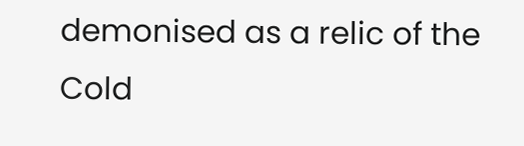demonised as a relic of the Cold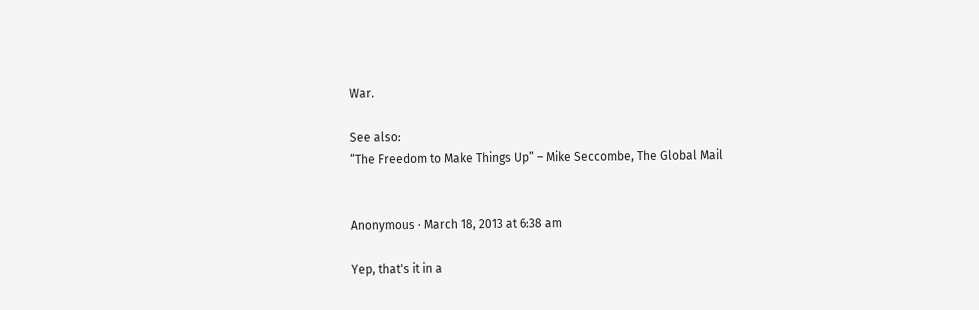War.

See also:
“The Freedom to Make Things Up” – Mike Seccombe, The Global Mail


Anonymous · March 18, 2013 at 6:38 am

Yep, that's it in a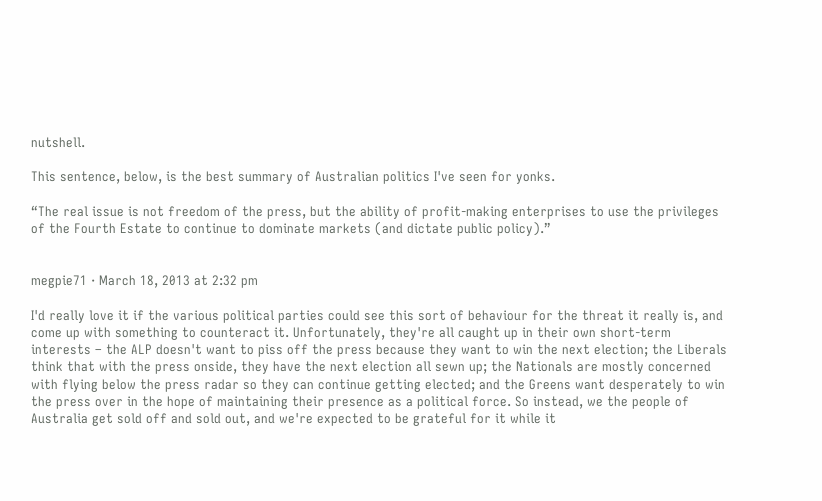nutshell.

This sentence, below, is the best summary of Australian politics I've seen for yonks.

“The real issue is not freedom of the press, but the ability of profit-making enterprises to use the privileges of the Fourth Estate to continue to dominate markets (and dictate public policy).”


megpie71 · March 18, 2013 at 2:32 pm

I'd really love it if the various political parties could see this sort of behaviour for the threat it really is, and come up with something to counteract it. Unfortunately, they're all caught up in their own short-term interests – the ALP doesn't want to piss off the press because they want to win the next election; the Liberals think that with the press onside, they have the next election all sewn up; the Nationals are mostly concerned with flying below the press radar so they can continue getting elected; and the Greens want desperately to win the press over in the hope of maintaining their presence as a political force. So instead, we the people of Australia get sold off and sold out, and we're expected to be grateful for it while it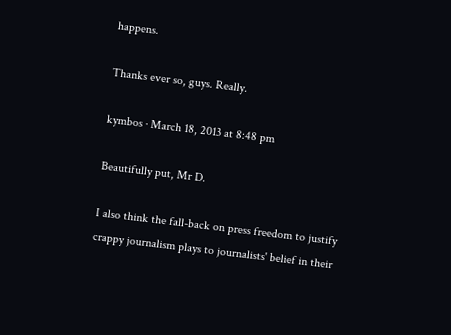happens.

Thanks ever so, guys. Really.

kymbos · March 18, 2013 at 8:48 pm

Beautifully put, Mr D.

I also think the fall-back on press freedom to justify crappy journalism plays to journalists' belief in their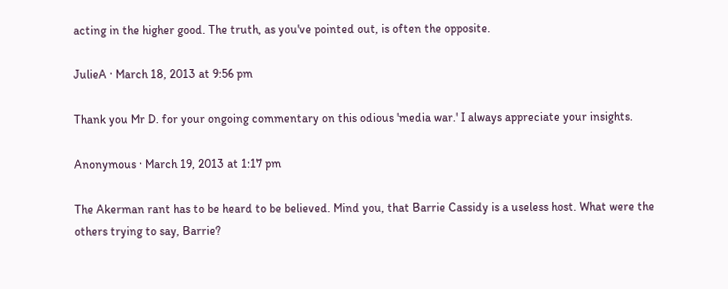acting in the higher good. The truth, as you've pointed out, is often the opposite.

JulieA · March 18, 2013 at 9:56 pm

Thank you Mr D. for your ongoing commentary on this odious 'media war.' I always appreciate your insights.

Anonymous · March 19, 2013 at 1:17 pm

The Akerman rant has to be heard to be believed. Mind you, that Barrie Cassidy is a useless host. What were the others trying to say, Barrie?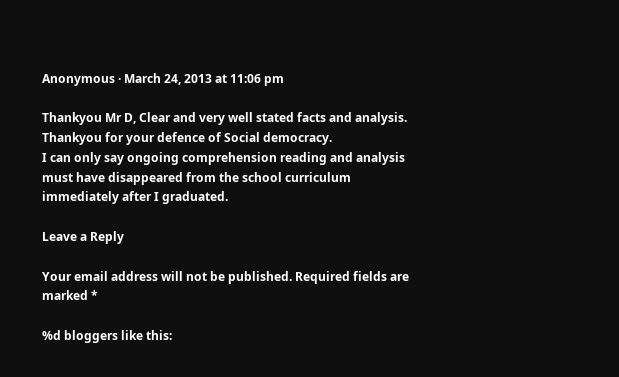Anonymous · March 24, 2013 at 11:06 pm

Thankyou Mr D, Clear and very well stated facts and analysis.
Thankyou for your defence of Social democracy.
I can only say ongoing comprehension reading and analysis must have disappeared from the school curriculum immediately after I graduated.

Leave a Reply

Your email address will not be published. Required fields are marked *

%d bloggers like this: